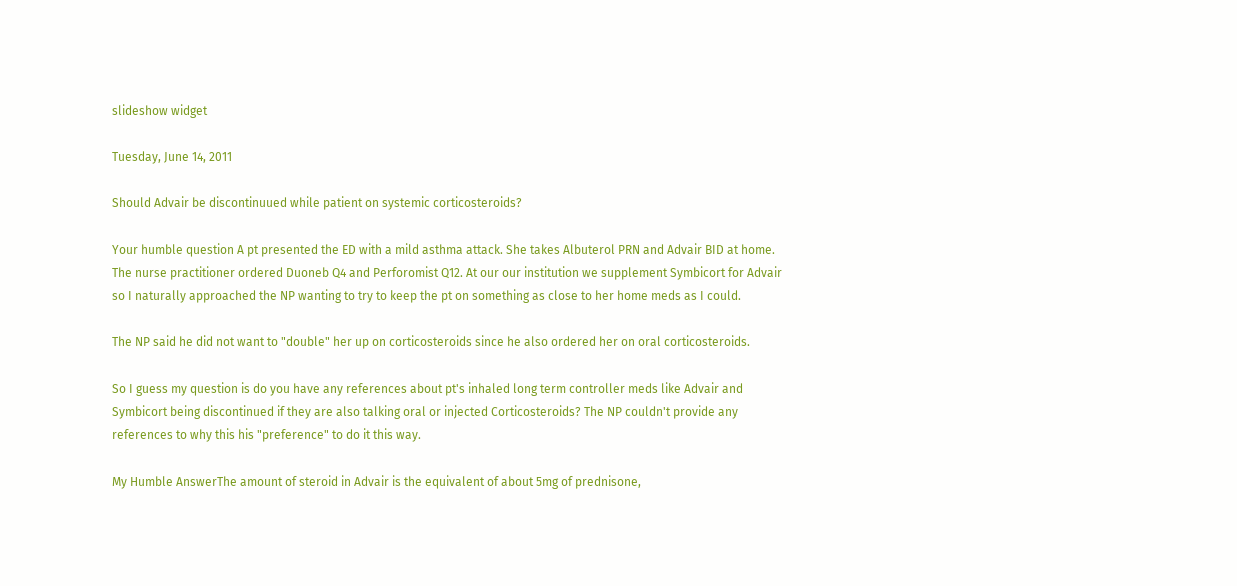slideshow widget

Tuesday, June 14, 2011

Should Advair be discontinuued while patient on systemic corticosteroids?

Your humble question A pt presented the ED with a mild asthma attack. She takes Albuterol PRN and Advair BID at home. The nurse practitioner ordered Duoneb Q4 and Perforomist Q12. At our our institution we supplement Symbicort for Advair so I naturally approached the NP wanting to try to keep the pt on something as close to her home meds as I could.

The NP said he did not want to "double" her up on corticosteroids since he also ordered her on oral corticosteroids.

So I guess my question is do you have any references about pt's inhaled long term controller meds like Advair and Symbicort being discontinued if they are also talking oral or injected Corticosteroids? The NP couldn't provide any references to why this his "preference" to do it this way.

My Humble AnswerThe amount of steroid in Advair is the equivalent of about 5mg of prednisone,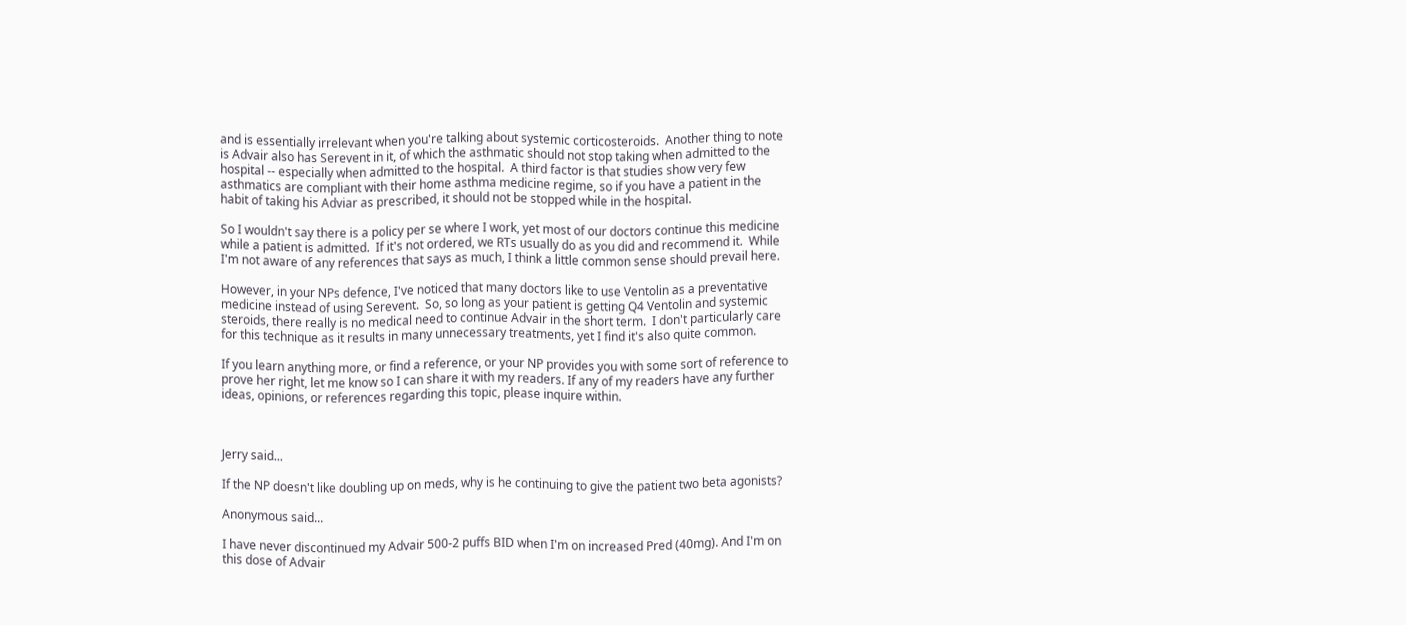and is essentially irrelevant when you're talking about systemic corticosteroids.  Another thing to note is Advair also has Serevent in it, of which the asthmatic should not stop taking when admitted to the hospital -- especially when admitted to the hospital.  A third factor is that studies show very few asthmatics are compliant with their home asthma medicine regime, so if you have a patient in the habit of taking his Adviar as prescribed, it should not be stopped while in the hospital.

So I wouldn't say there is a policy per se where I work, yet most of our doctors continue this medicine while a patient is admitted.  If it's not ordered, we RTs usually do as you did and recommend it.  While I'm not aware of any references that says as much, I think a little common sense should prevail here.

However, in your NPs defence, I've noticed that many doctors like to use Ventolin as a preventative medicine instead of using Serevent.  So, so long as your patient is getting Q4 Ventolin and systemic steroids, there really is no medical need to continue Advair in the short term.  I don't particularly care for this technique as it results in many unnecessary treatments, yet I find it's also quite common.

If you learn anything more, or find a reference, or your NP provides you with some sort of reference to prove her right, let me know so I can share it with my readers. If any of my readers have any further ideas, opinions, or references regarding this topic, please inquire within.



Jerry said...

If the NP doesn't like doubling up on meds, why is he continuing to give the patient two beta agonists?

Anonymous said...

I have never discontinued my Advair 500-2 puffs BID when I'm on increased Pred (40mg). And I'm on this dose of Advair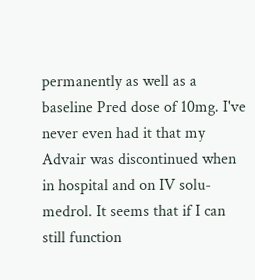permanently as well as a baseline Pred dose of 10mg. I've never even had it that my Advair was discontinued when in hospital and on IV solu-medrol. It seems that if I can still function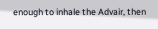enough to inhale the Advair, then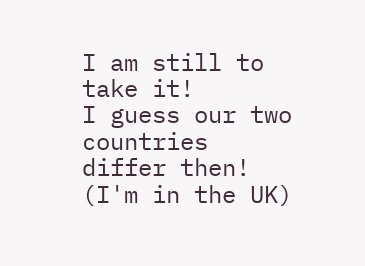I am still to take it!
I guess our two countries differ then! (I'm in the UK)